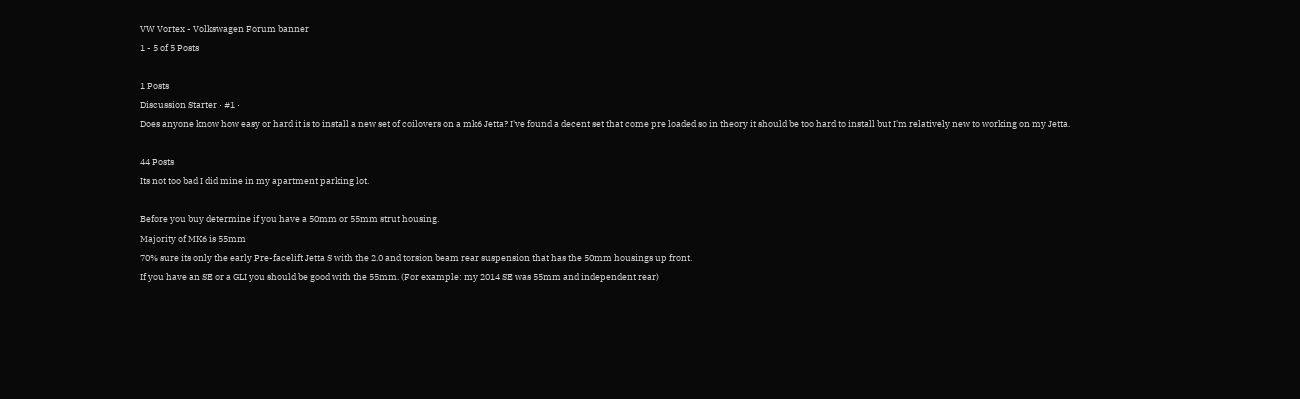VW Vortex - Volkswagen Forum banner
1 - 5 of 5 Posts

1 Posts
Discussion Starter · #1 ·
Does anyone know how easy or hard it is to install a new set of coilovers on a mk6 Jetta? I've found a decent set that come pre loaded so in theory it should be too hard to install but I'm relatively new to working on my Jetta.

44 Posts
Its not too bad I did mine in my apartment parking lot.

Before you buy determine if you have a 50mm or 55mm strut housing.
Majority of MK6 is 55mm
70% sure its only the early Pre-facelift Jetta S with the 2.0 and torsion beam rear suspension that has the 50mm housings up front.
If you have an SE or a GLI you should be good with the 55mm. (For example: my 2014 SE was 55mm and independent rear)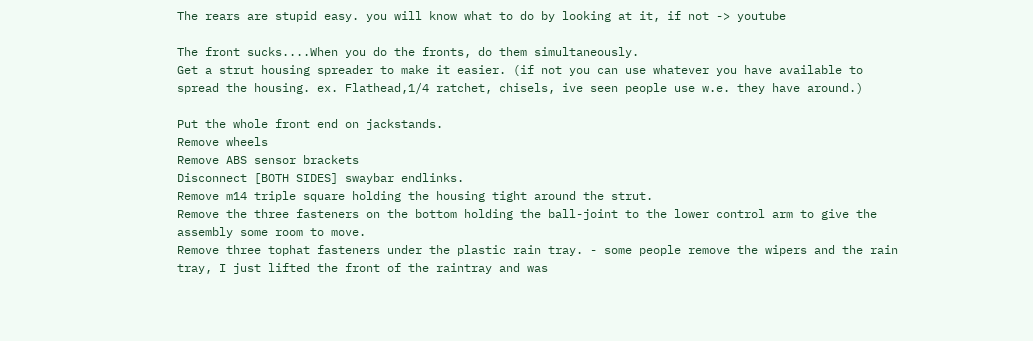The rears are stupid easy. you will know what to do by looking at it, if not -> youtube

The front sucks....When you do the fronts, do them simultaneously.
Get a strut housing spreader to make it easier. (if not you can use whatever you have available to spread the housing. ex. Flathead,1/4 ratchet, chisels, ive seen people use w.e. they have around.)

Put the whole front end on jackstands.
Remove wheels
Remove ABS sensor brackets
Disconnect [BOTH SIDES] swaybar endlinks.
Remove m14 triple square holding the housing tight around the strut.
Remove the three fasteners on the bottom holding the ball-joint to the lower control arm to give the assembly some room to move.
Remove three tophat fasteners under the plastic rain tray. - some people remove the wipers and the rain tray, I just lifted the front of the raintray and was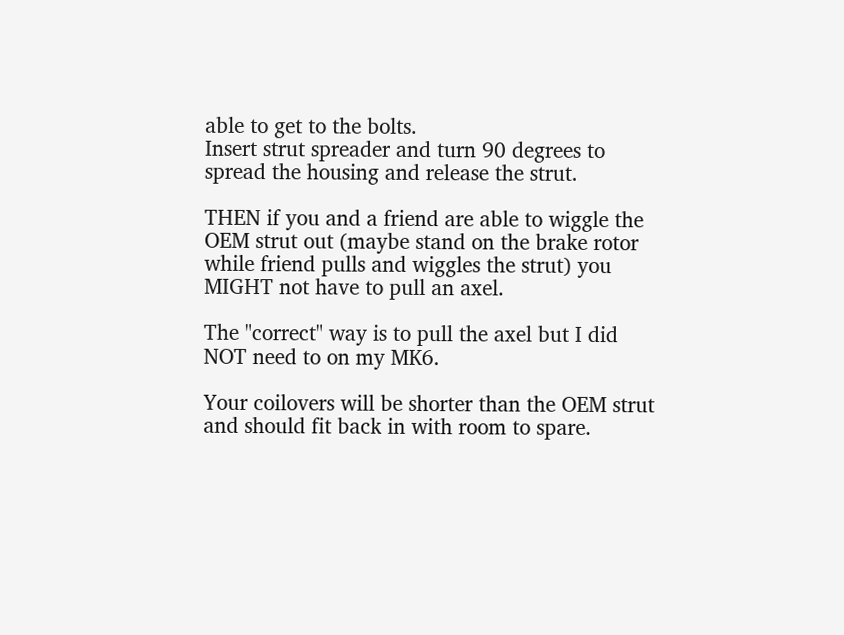able to get to the bolts.
Insert strut spreader and turn 90 degrees to spread the housing and release the strut.

THEN if you and a friend are able to wiggle the OEM strut out (maybe stand on the brake rotor while friend pulls and wiggles the strut) you MIGHT not have to pull an axel.

The "correct" way is to pull the axel but I did NOT need to on my MK6.

Your coilovers will be shorter than the OEM strut and should fit back in with room to spare.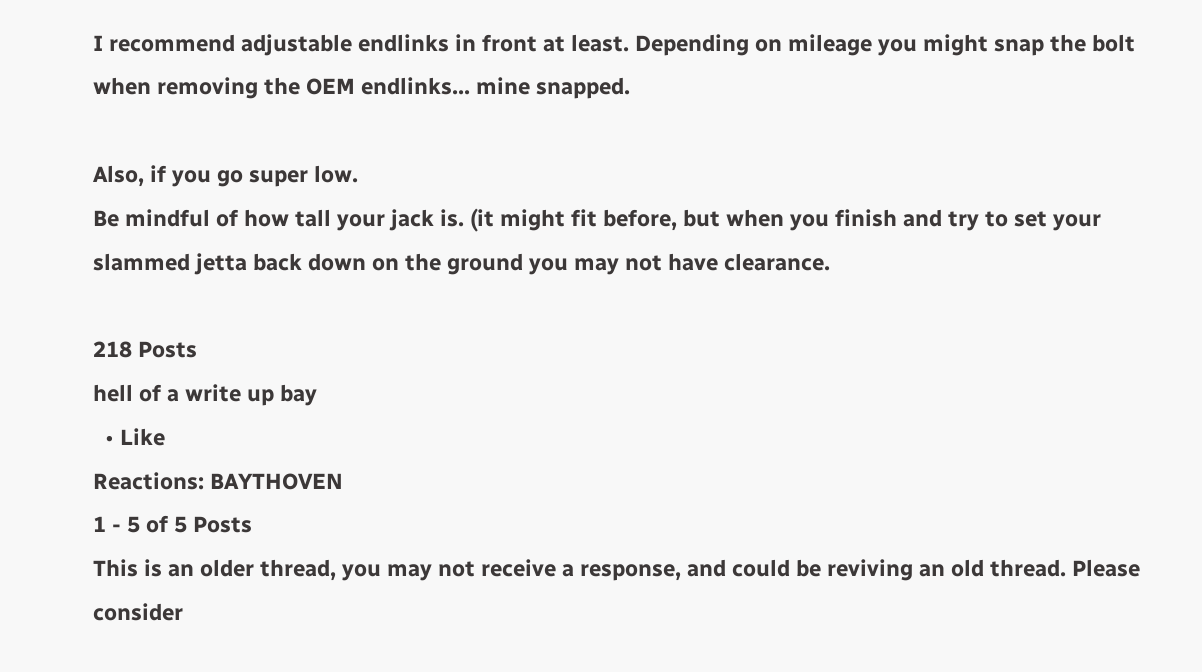I recommend adjustable endlinks in front at least. Depending on mileage you might snap the bolt when removing the OEM endlinks... mine snapped.

Also, if you go super low.
Be mindful of how tall your jack is. (it might fit before, but when you finish and try to set your slammed jetta back down on the ground you may not have clearance.

218 Posts
hell of a write up bay
  • Like
Reactions: BAYTHOVEN
1 - 5 of 5 Posts
This is an older thread, you may not receive a response, and could be reviving an old thread. Please consider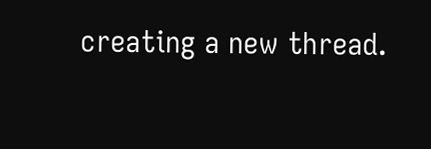creating a new thread.